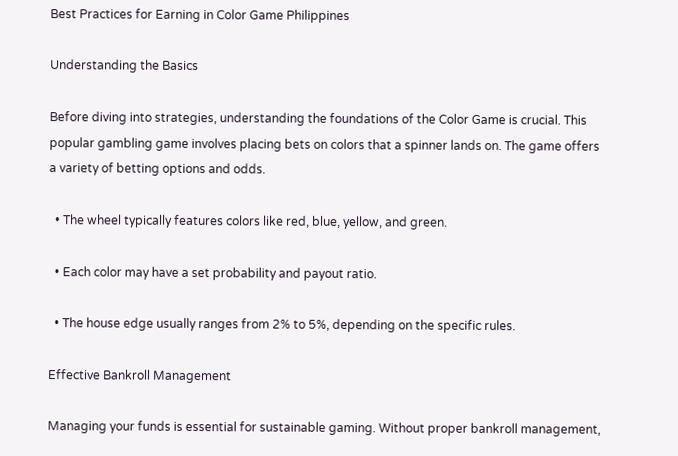Best Practices for Earning in Color Game Philippines

Understanding the Basics

Before diving into strategies, understanding the foundations of the Color Game is crucial. This popular gambling game involves placing bets on colors that a spinner lands on. The game offers a variety of betting options and odds.

  • The wheel typically features colors like red, blue, yellow, and green.

  • Each color may have a set probability and payout ratio.

  • The house edge usually ranges from 2% to 5%, depending on the specific rules.

Effective Bankroll Management

Managing your funds is essential for sustainable gaming. Without proper bankroll management,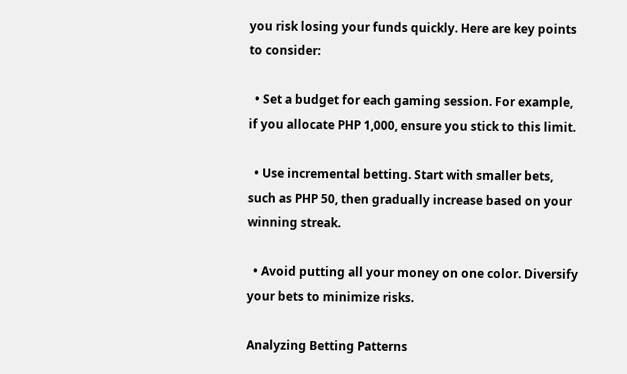you risk losing your funds quickly. Here are key points to consider:

  • Set a budget for each gaming session. For example, if you allocate PHP 1,000, ensure you stick to this limit.

  • Use incremental betting. Start with smaller bets, such as PHP 50, then gradually increase based on your winning streak.

  • Avoid putting all your money on one color. Diversify your bets to minimize risks.

Analyzing Betting Patterns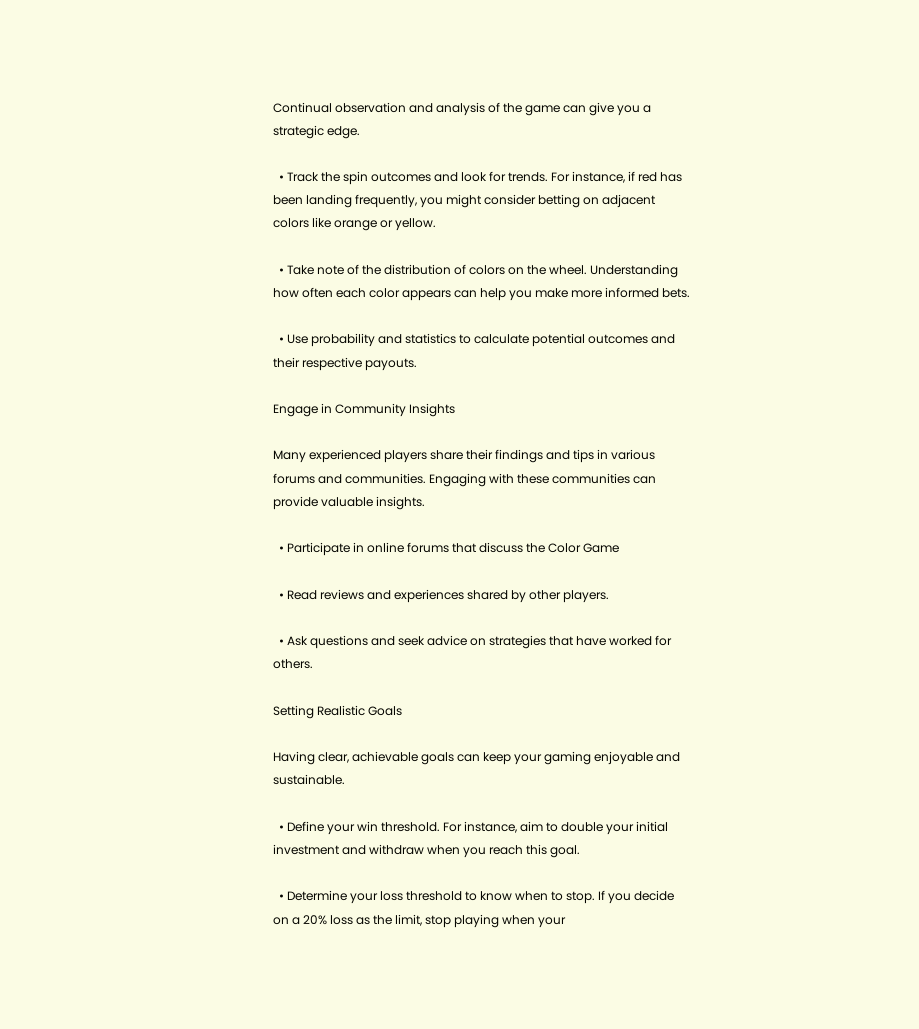Continual observation and analysis of the game can give you a strategic edge.

  • Track the spin outcomes and look for trends. For instance, if red has been landing frequently, you might consider betting on adjacent colors like orange or yellow.

  • Take note of the distribution of colors on the wheel. Understanding how often each color appears can help you make more informed bets.

  • Use probability and statistics to calculate potential outcomes and their respective payouts.

Engage in Community Insights

Many experienced players share their findings and tips in various forums and communities. Engaging with these communities can provide valuable insights.

  • Participate in online forums that discuss the Color Game

  • Read reviews and experiences shared by other players.

  • Ask questions and seek advice on strategies that have worked for others.

Setting Realistic Goals

Having clear, achievable goals can keep your gaming enjoyable and sustainable.

  • Define your win threshold. For instance, aim to double your initial investment and withdraw when you reach this goal.

  • Determine your loss threshold to know when to stop. If you decide on a 20% loss as the limit, stop playing when your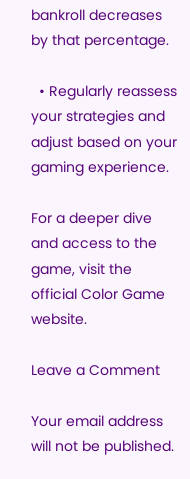bankroll decreases by that percentage.

  • Regularly reassess your strategies and adjust based on your gaming experience.

For a deeper dive and access to the game, visit the official Color Game website.

Leave a Comment

Your email address will not be published.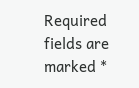Required fields are marked *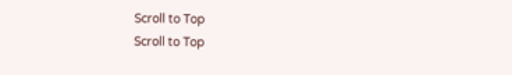Scroll to Top
Scroll to Top